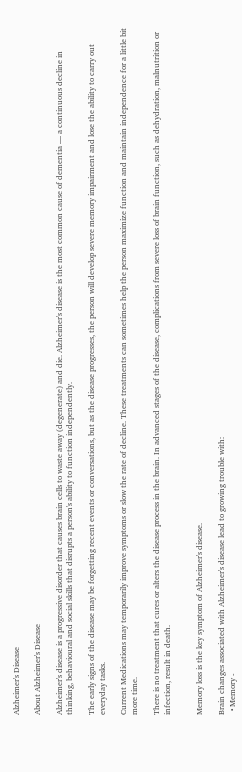Alzheimer's Disease

About Alzheimer's Disease

Alzheimer's disease is a progressive disorder that causes brain cells to waste away (degenerate) and die. Alzheimer's disease is the most common cause of dementia — a continuous decline in thinking, behavioural and social skills that disrupts a person's ability to function independently.

The early signs of the disease may be forgetting recent events or conversations, but as the disease progresses, the person will develop severe memory impairment and lose the ability to carry out everyday tasks.

Current Medications may temporarily improve symptoms or slow the rate of decline. These treatments can sometimes help the person maximize function and maintain independence for a little bit more time.

There is no treatment that cures or alters the disease process in the brain. In advanced stages of the disease, complications from severe loss of brain function, such as dehydration, malnutrition or infection, result in death.


Memory loss is the key symptom of Alzheimer's disease.

Brain changes associated with Alzheimer's disease lead to growing trouble with:
  • Memory -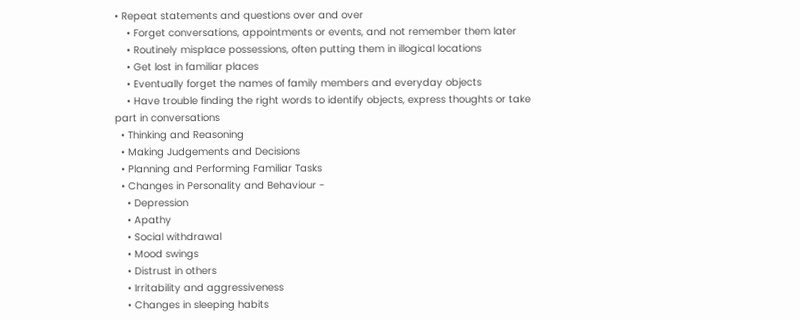• Repeat statements and questions over and over
    • Forget conversations, appointments or events, and not remember them later
    • Routinely misplace possessions, often putting them in illogical locations
    • Get lost in familiar places
    • Eventually forget the names of family members and everyday objects
    • Have trouble finding the right words to identify objects, express thoughts or take part in conversations
  • Thinking and Reasoning
  • Making Judgements and Decisions
  • Planning and Performing Familiar Tasks
  • Changes in Personality and Behaviour -
    • Depression
    • Apathy
    • Social withdrawal
    • Mood swings
    • Distrust in others
    • Irritability and aggressiveness
    • Changes in sleeping habits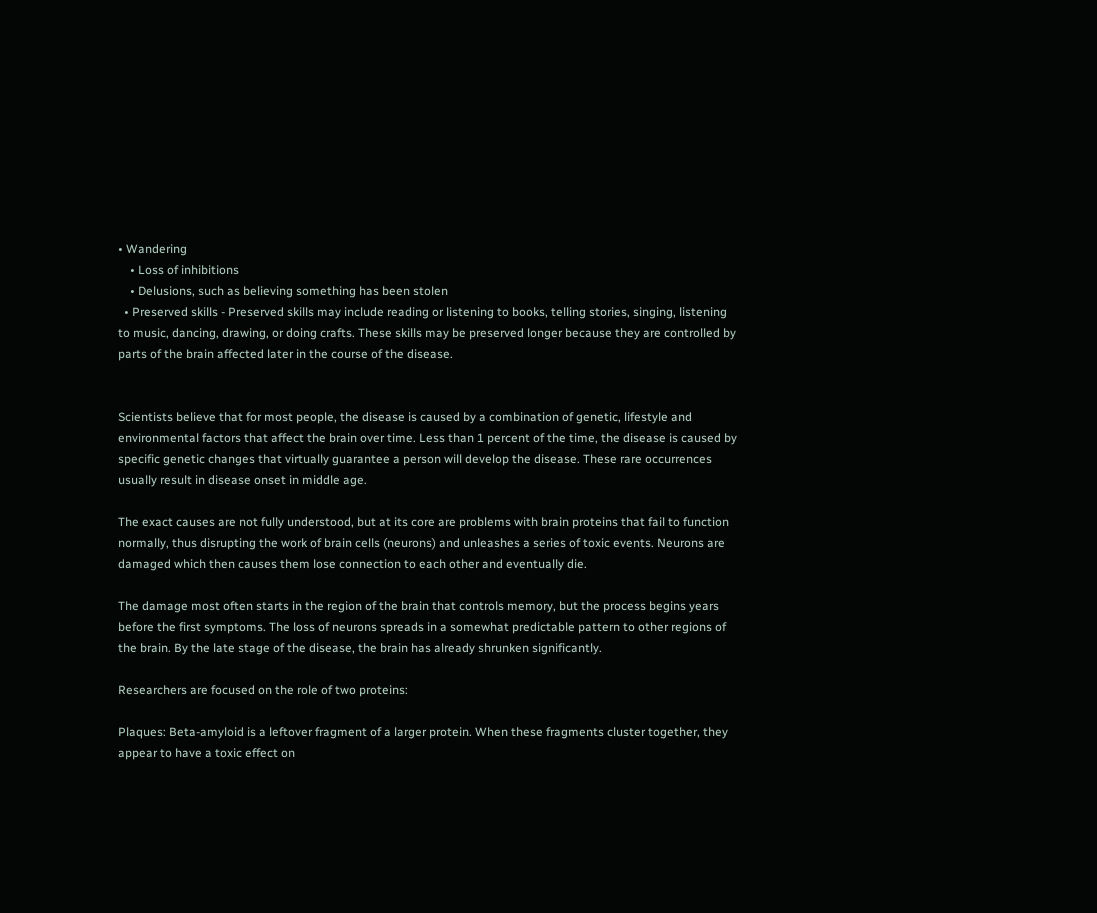• Wandering
    • Loss of inhibitions
    • Delusions, such as believing something has been stolen
  • Preserved skills - Preserved skills may include reading or listening to books, telling stories, singing, listening to music, dancing, drawing, or doing crafts. These skills may be preserved longer because they are controlled by parts of the brain affected later in the course of the disease.


Scientists believe that for most people, the disease is caused by a combination of genetic, lifestyle and environmental factors that affect the brain over time. Less than 1 percent of the time, the disease is caused by specific genetic changes that virtually guarantee a person will develop the disease. These rare occurrences usually result in disease onset in middle age.

The exact causes are not fully understood, but at its core are problems with brain proteins that fail to function normally, thus disrupting the work of brain cells (neurons) and unleashes a series of toxic events. Neurons are damaged which then causes them lose connection to each other and eventually die.

The damage most often starts in the region of the brain that controls memory, but the process begins years before the first symptoms. The loss of neurons spreads in a somewhat predictable pattern to other regions of the brain. By the late stage of the disease, the brain has already shrunken significantly.

Researchers are focused on the role of two proteins:

Plaques: Beta-amyloid is a leftover fragment of a larger protein. When these fragments cluster together, they appear to have a toxic effect on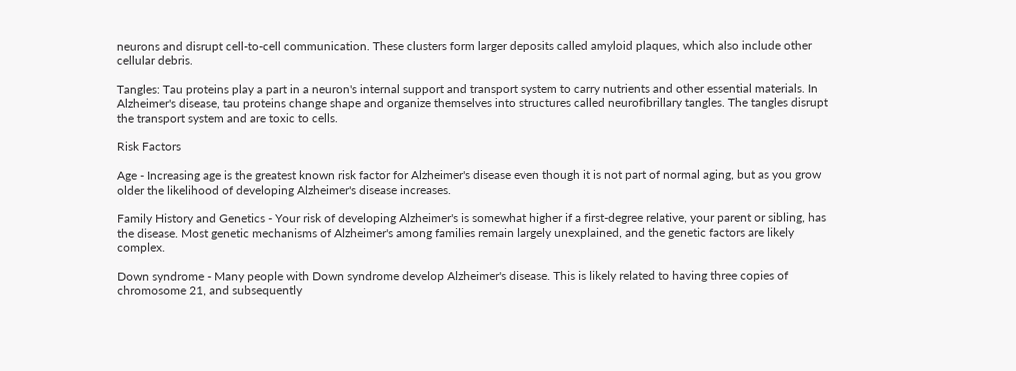neurons and disrupt cell-to-cell communication. These clusters form larger deposits called amyloid plaques, which also include other cellular debris.

Tangles: Tau proteins play a part in a neuron's internal support and transport system to carry nutrients and other essential materials. In Alzheimer's disease, tau proteins change shape and organize themselves into structures called neurofibrillary tangles. The tangles disrupt the transport system and are toxic to cells.

Risk Factors

Age - Increasing age is the greatest known risk factor for Alzheimer's disease even though it is not part of normal aging, but as you grow older the likelihood of developing Alzheimer's disease increases.

Family History and Genetics - Your risk of developing Alzheimer's is somewhat higher if a first-degree relative, your parent or sibling, has the disease. Most genetic mechanisms of Alzheimer's among families remain largely unexplained, and the genetic factors are likely complex.

Down syndrome - Many people with Down syndrome develop Alzheimer's disease. This is likely related to having three copies of chromosome 21, and subsequently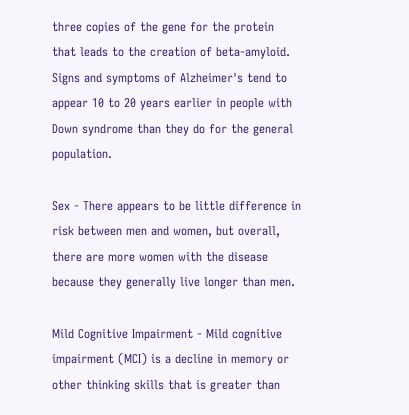three copies of the gene for the protein that leads to the creation of beta-amyloid. Signs and symptoms of Alzheimer's tend to appear 10 to 20 years earlier in people with Down syndrome than they do for the general population.

Sex - There appears to be little difference in risk between men and women, but overall, there are more women with the disease because they generally live longer than men.

Mild Cognitive Impairment - Mild cognitive impairment (MCI) is a decline in memory or other thinking skills that is greater than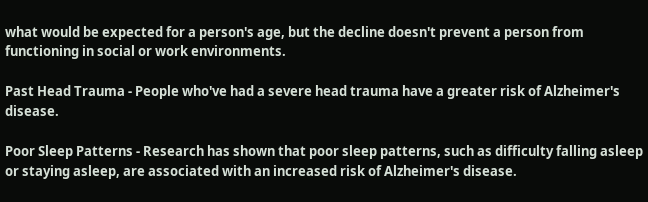what would be expected for a person's age, but the decline doesn't prevent a person from functioning in social or work environments.

Past Head Trauma - People who've had a severe head trauma have a greater risk of Alzheimer's disease.

Poor Sleep Patterns - Research has shown that poor sleep patterns, such as difficulty falling asleep or staying asleep, are associated with an increased risk of Alzheimer's disease.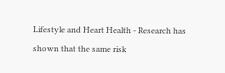Lifestyle and Heart Health - Research has shown that the same risk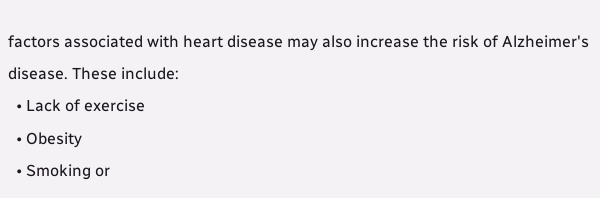factors associated with heart disease may also increase the risk of Alzheimer's disease. These include:
  • Lack of exercise
  • Obesity
  • Smoking or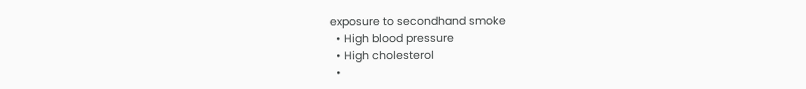exposure to secondhand smoke
  • High blood pressure
  • High cholesterol
  •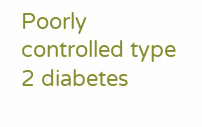Poorly controlled type 2 diabetes